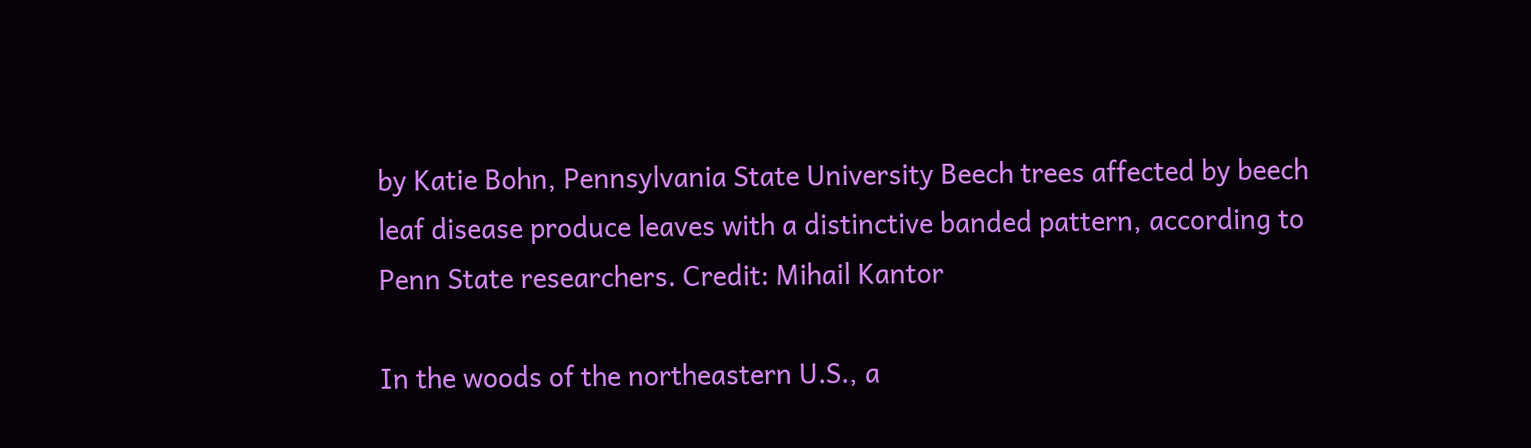by Katie Bohn, Pennsylvania State University Beech trees affected by beech leaf disease produce leaves with a distinctive banded pattern, according to Penn State researchers. Credit: Mihail Kantor

In the woods of the northeastern U.S., a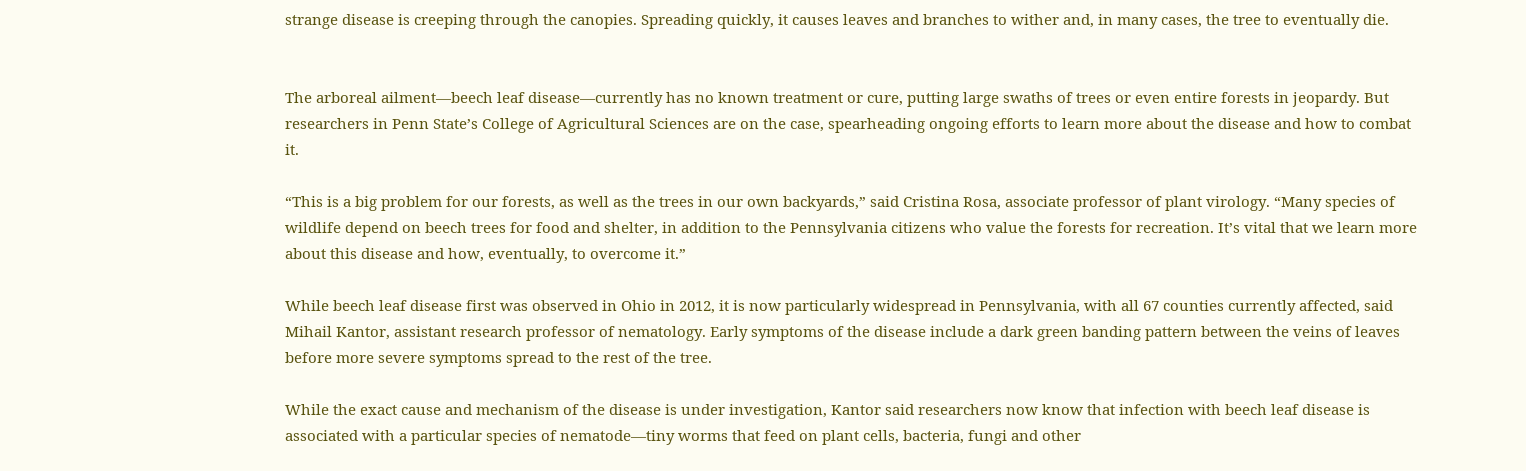strange disease is creeping through the canopies. Spreading quickly, it causes leaves and branches to wither and, in many cases, the tree to eventually die.


The arboreal ailment—beech leaf disease—currently has no known treatment or cure, putting large swaths of trees or even entire forests in jeopardy. But researchers in Penn State’s College of Agricultural Sciences are on the case, spearheading ongoing efforts to learn more about the disease and how to combat it.

“This is a big problem for our forests, as well as the trees in our own backyards,” said Cristina Rosa, associate professor of plant virology. “Many species of wildlife depend on beech trees for food and shelter, in addition to the Pennsylvania citizens who value the forests for recreation. It’s vital that we learn more about this disease and how, eventually, to overcome it.”

While beech leaf disease first was observed in Ohio in 2012, it is now particularly widespread in Pennsylvania, with all 67 counties currently affected, said Mihail Kantor, assistant research professor of nematology. Early symptoms of the disease include a dark green banding pattern between the veins of leaves before more severe symptoms spread to the rest of the tree.

While the exact cause and mechanism of the disease is under investigation, Kantor said researchers now know that infection with beech leaf disease is associated with a particular species of nematode—tiny worms that feed on plant cells, bacteria, fungi and other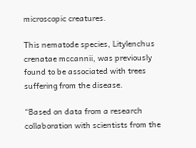microscopic creatures.

This nematode species, Litylenchus crenatae mccannii, was previously found to be associated with trees suffering from the disease.

“Based on data from a research collaboration with scientists from the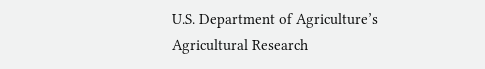U.S. Department of Agriculture’s Agricultural Research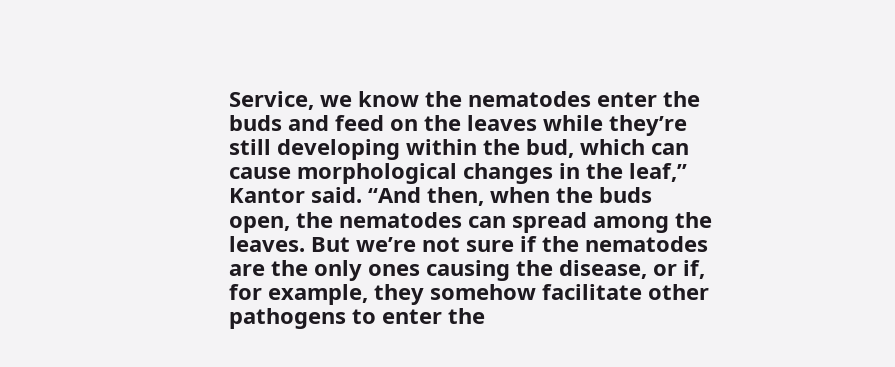Service, we know the nematodes enter the buds and feed on the leaves while they’re still developing within the bud, which can cause morphological changes in the leaf,” Kantor said. “And then, when the buds open, the nematodes can spread among the leaves. But we’re not sure if the nematodes are the only ones causing the disease, or if, for example, they somehow facilitate other pathogens to enter the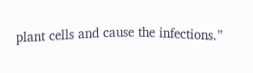plant cells and cause the infections.”